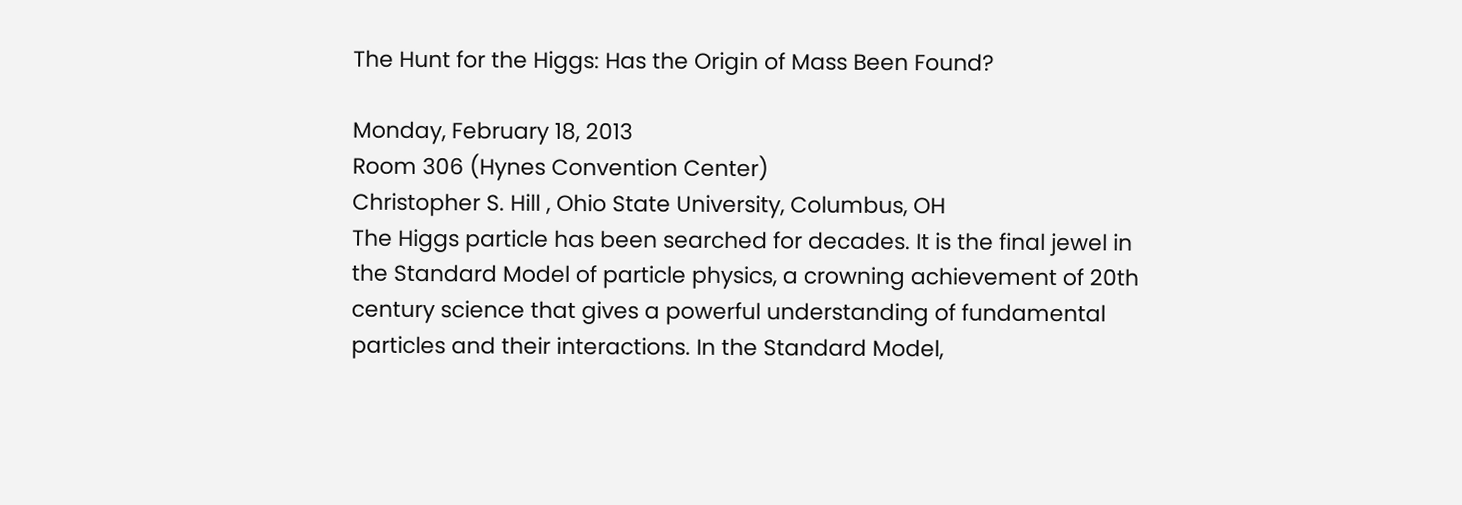The Hunt for the Higgs: Has the Origin of Mass Been Found?

Monday, February 18, 2013
Room 306 (Hynes Convention Center)
Christopher S. Hill , Ohio State University, Columbus, OH
The Higgs particle has been searched for decades. It is the final jewel in the Standard Model of particle physics, a crowning achievement of 20th century science that gives a powerful understanding of fundamental particles and their interactions. In the Standard Model,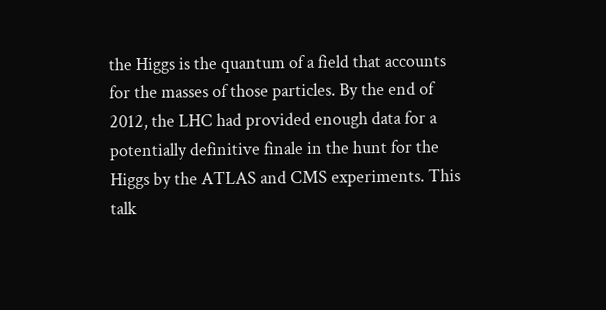the Higgs is the quantum of a field that accounts for the masses of those particles. By the end of 2012, the LHC had provided enough data for a potentially definitive finale in the hunt for the Higgs by the ATLAS and CMS experiments. This talk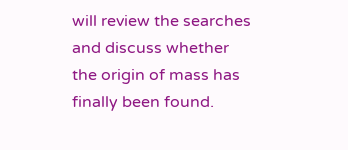will review the searches and discuss whether the origin of mass has finally been found.